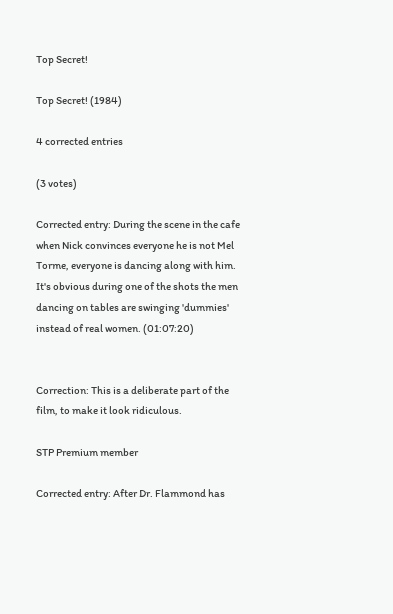Top Secret!

Top Secret! (1984)

4 corrected entries

(3 votes)

Corrected entry: During the scene in the cafe when Nick convinces everyone he is not Mel Torme, everyone is dancing along with him. It's obvious during one of the shots the men dancing on tables are swinging 'dummies' instead of real women. (01:07:20)


Correction: This is a deliberate part of the film, to make it look ridiculous.

STP Premium member

Corrected entry: After Dr. Flammond has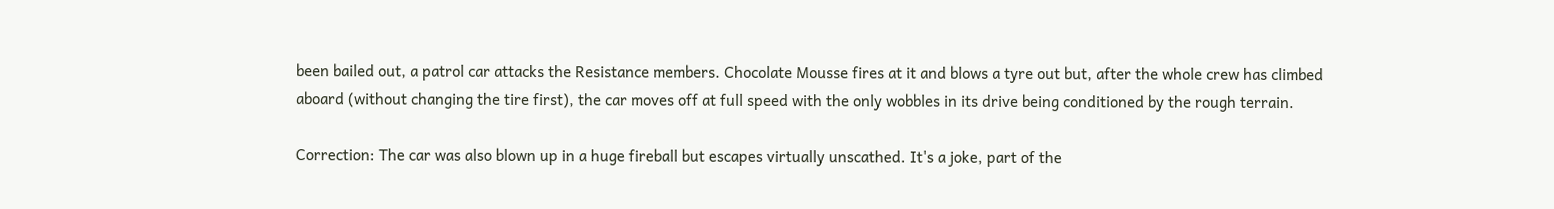been bailed out, a patrol car attacks the Resistance members. Chocolate Mousse fires at it and blows a tyre out but, after the whole crew has climbed aboard (without changing the tire first), the car moves off at full speed with the only wobbles in its drive being conditioned by the rough terrain.

Correction: The car was also blown up in a huge fireball but escapes virtually unscathed. It's a joke, part of the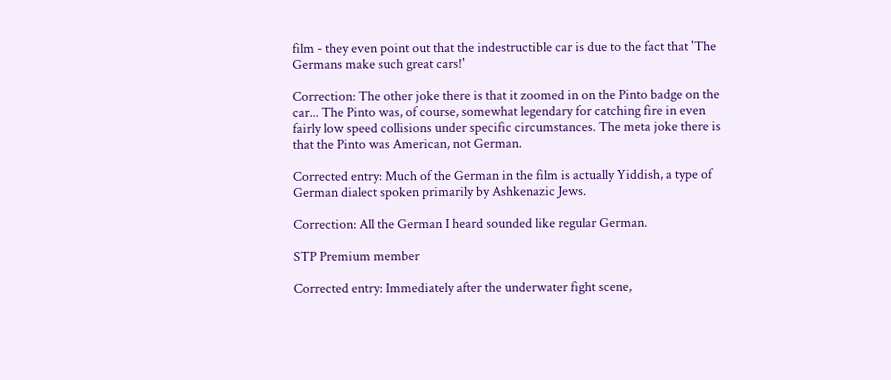film - they even point out that the indestructible car is due to the fact that 'The Germans make such great cars!'

Correction: The other joke there is that it zoomed in on the Pinto badge on the car... The Pinto was, of course, somewhat legendary for catching fire in even fairly low speed collisions under specific circumstances. The meta joke there is that the Pinto was American, not German.

Corrected entry: Much of the German in the film is actually Yiddish, a type of German dialect spoken primarily by Ashkenazic Jews.

Correction: All the German I heard sounded like regular German.

STP Premium member

Corrected entry: Immediately after the underwater fight scene,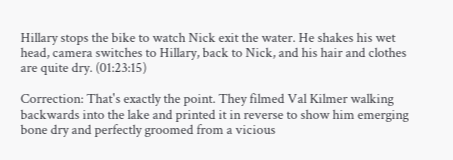Hillary stops the bike to watch Nick exit the water. He shakes his wet head, camera switches to Hillary, back to Nick, and his hair and clothes are quite dry. (01:23:15)

Correction: That's exactly the point. They filmed Val Kilmer walking backwards into the lake and printed it in reverse to show him emerging bone dry and perfectly groomed from a vicious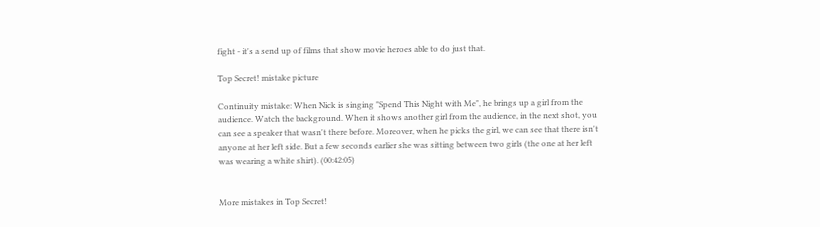fight - it's a send up of films that show movie heroes able to do just that.

Top Secret! mistake picture

Continuity mistake: When Nick is singing "Spend This Night with Me", he brings up a girl from the audience. Watch the background. When it shows another girl from the audience, in the next shot, you can see a speaker that wasn't there before. Moreover, when he picks the girl, we can see that there isn't anyone at her left side. But a few seconds earlier she was sitting between two girls (the one at her left was wearing a white shirt). (00:42:05)


More mistakes in Top Secret!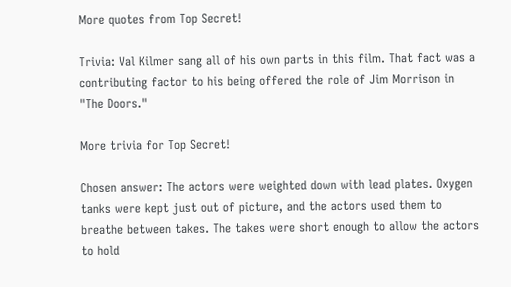More quotes from Top Secret!

Trivia: Val Kilmer sang all of his own parts in this film. That fact was a contributing factor to his being offered the role of Jim Morrison in "The Doors."

More trivia for Top Secret!

Chosen answer: The actors were weighted down with lead plates. Oxygen tanks were kept just out of picture, and the actors used them to breathe between takes. The takes were short enough to allow the actors to hold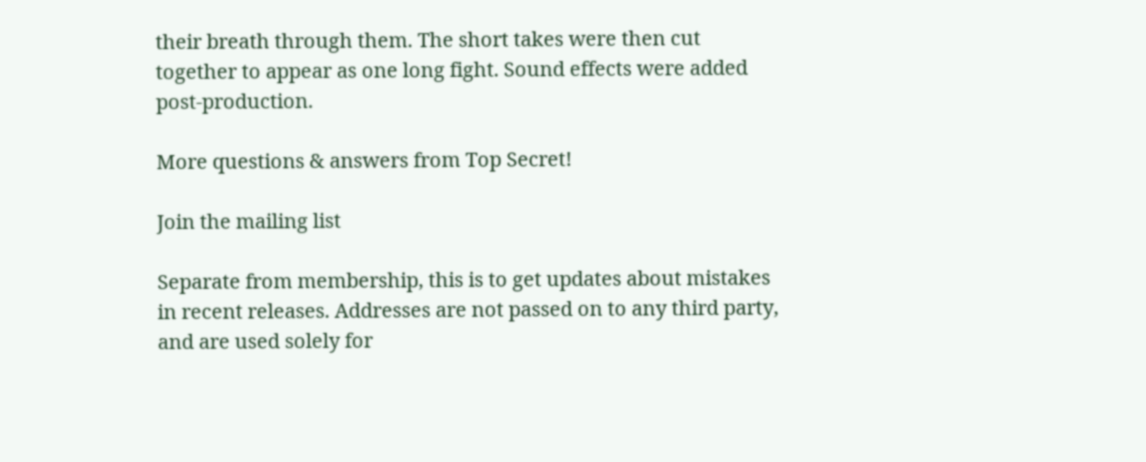their breath through them. The short takes were then cut together to appear as one long fight. Sound effects were added post-production.

More questions & answers from Top Secret!

Join the mailing list

Separate from membership, this is to get updates about mistakes in recent releases. Addresses are not passed on to any third party, and are used solely for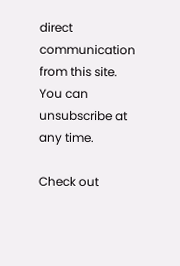direct communication from this site. You can unsubscribe at any time.

Check out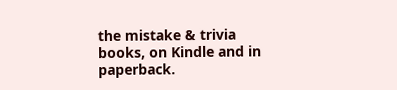the mistake & trivia books, on Kindle and in paperback.